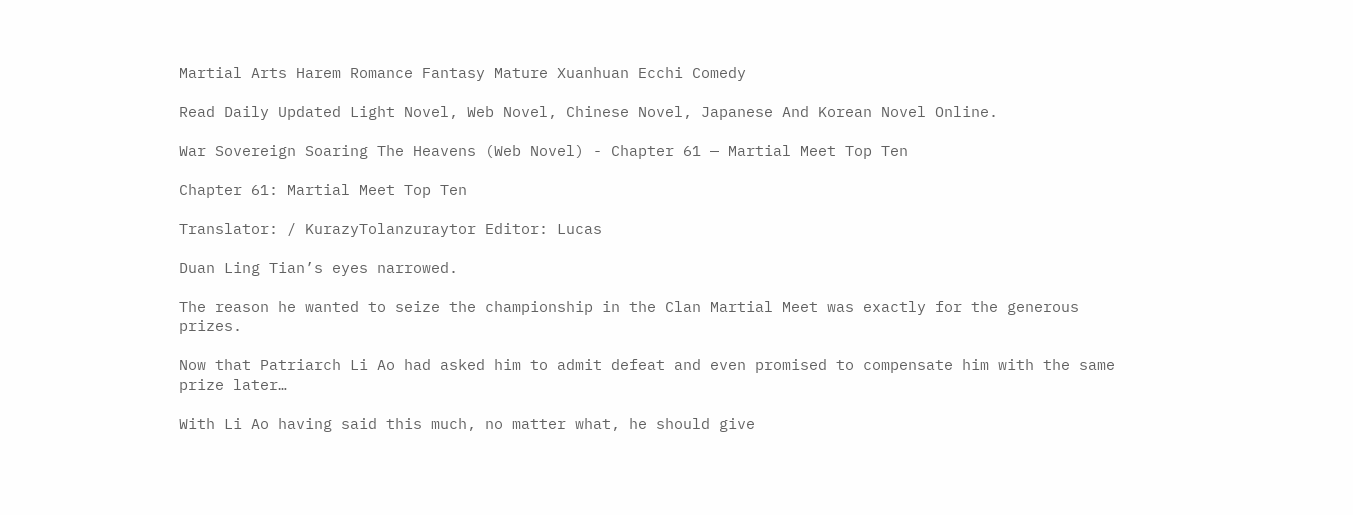Martial Arts Harem Romance Fantasy Mature Xuanhuan Ecchi Comedy

Read Daily Updated Light Novel, Web Novel, Chinese Novel, Japanese And Korean Novel Online.

War Sovereign Soaring The Heavens (Web Novel) - Chapter 61 — Martial Meet Top Ten

Chapter 61: Martial Meet Top Ten

Translator: / KurazyTolanzuraytor Editor: Lucas

Duan Ling Tian’s eyes narrowed.

The reason he wanted to seize the championship in the Clan Martial Meet was exactly for the generous prizes.

Now that Patriarch Li Ao had asked him to admit defeat and even promised to compensate him with the same prize later…

With Li Ao having said this much, no matter what, he should give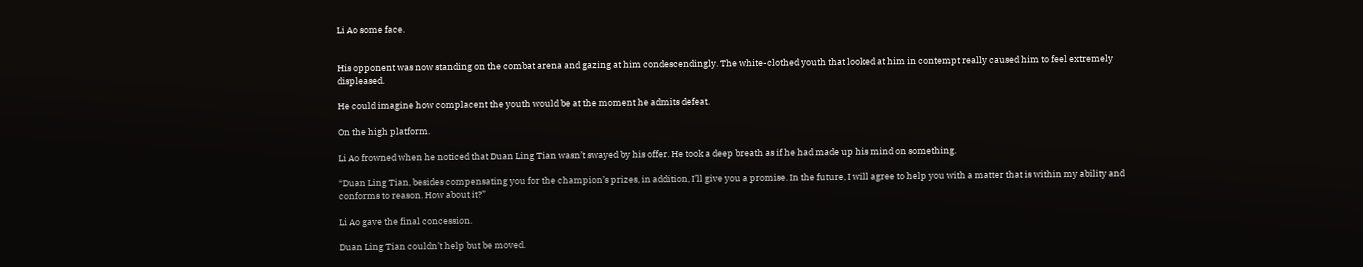Li Ao some face.


His opponent was now standing on the combat arena and gazing at him condescendingly. The white-clothed youth that looked at him in contempt really caused him to feel extremely displeased.

He could imagine how complacent the youth would be at the moment he admits defeat.

On the high platform.

Li Ao frowned when he noticed that Duan Ling Tian wasn’t swayed by his offer. He took a deep breath as if he had made up his mind on something.

“Duan Ling Tian, besides compensating you for the champion’s prizes, in addition, I’ll give you a promise. In the future, I will agree to help you with a matter that is within my ability and conforms to reason. How about it?”

Li Ao gave the final concession.

Duan Ling Tian couldn’t help but be moved.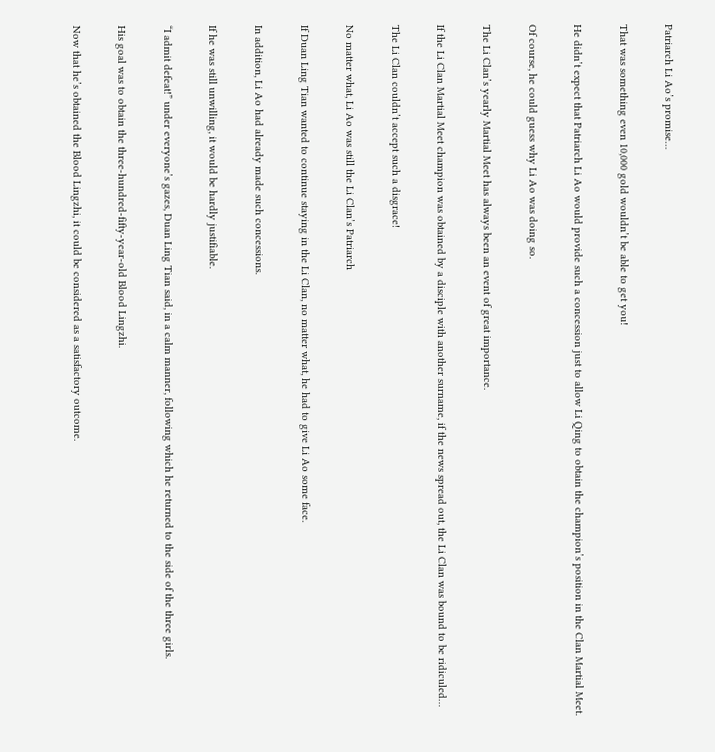Patriarch Li Ao’s promise…

That was something even 10,000 gold wouldn’t be able to get you!

He didn’t expect that Patriarch Li Ao would provide such a concession just to allow Li Qing to obtain the champion’s position in the Clan Martial Meet.

Of course, he could guess why Li Ao was doing so.

The Li Clan’s yearly Martial Meet has always been an event of great importance.

If the Li Clan Martial Meet champion was obtained by a disciple with another surname, if the news spread out, the Li Clan was bound to be ridiculed…

The Li Clan couldn’t accept such a disgrace!

No matter what, Li Ao was still the Li Clan’s Patriarch

If Duan Ling Tian wanted to continue staying in the Li Clan, no matter what, he had to give Li Ao some face.

In addition, Li Ao had already made such concessions.

If he was still unwilling, it would be hardly justifiable.

“I admit defeat!” under everyone’s gazes, Duan Ling Tian said, in a calm manner, following which he returned to the side of the three girls.

His goal was to obtain the three-hundred-fifty-year-old Blood Lingzhi.

Now that he’s obtained the Blood Lingzhi, it could be considered as a satisfactory outcome.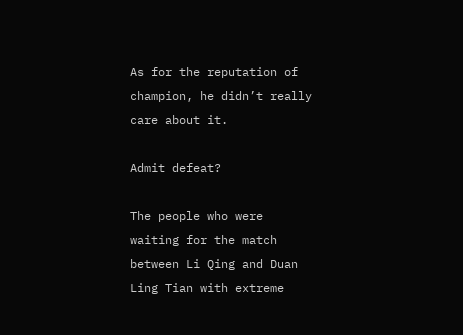As for the reputation of champion, he didn’t really care about it.

Admit defeat?

The people who were waiting for the match between Li Qing and Duan Ling Tian with extreme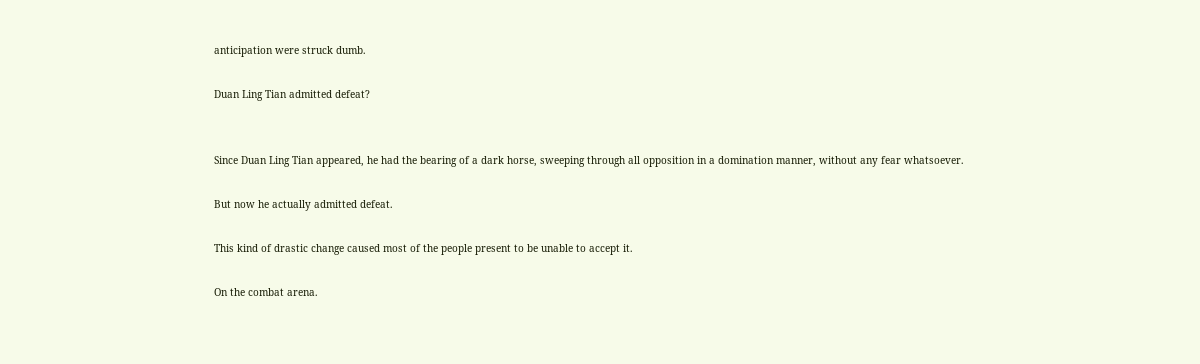anticipation were struck dumb.

Duan Ling Tian admitted defeat?


Since Duan Ling Tian appeared, he had the bearing of a dark horse, sweeping through all opposition in a domination manner, without any fear whatsoever.

But now he actually admitted defeat.

This kind of drastic change caused most of the people present to be unable to accept it.

On the combat arena.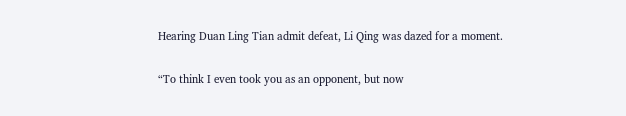Hearing Duan Ling Tian admit defeat, Li Qing was dazed for a moment.

“To think I even took you as an opponent, but now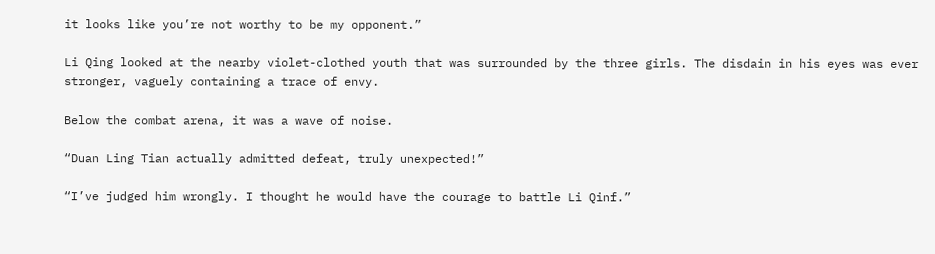it looks like you’re not worthy to be my opponent.”

Li Qing looked at the nearby violet-clothed youth that was surrounded by the three girls. The disdain in his eyes was ever stronger, vaguely containing a trace of envy.

Below the combat arena, it was a wave of noise.

“Duan Ling Tian actually admitted defeat, truly unexpected!”

“I’ve judged him wrongly. I thought he would have the courage to battle Li Qinf.”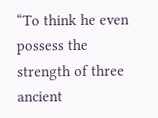“To think he even possess the strength of three ancient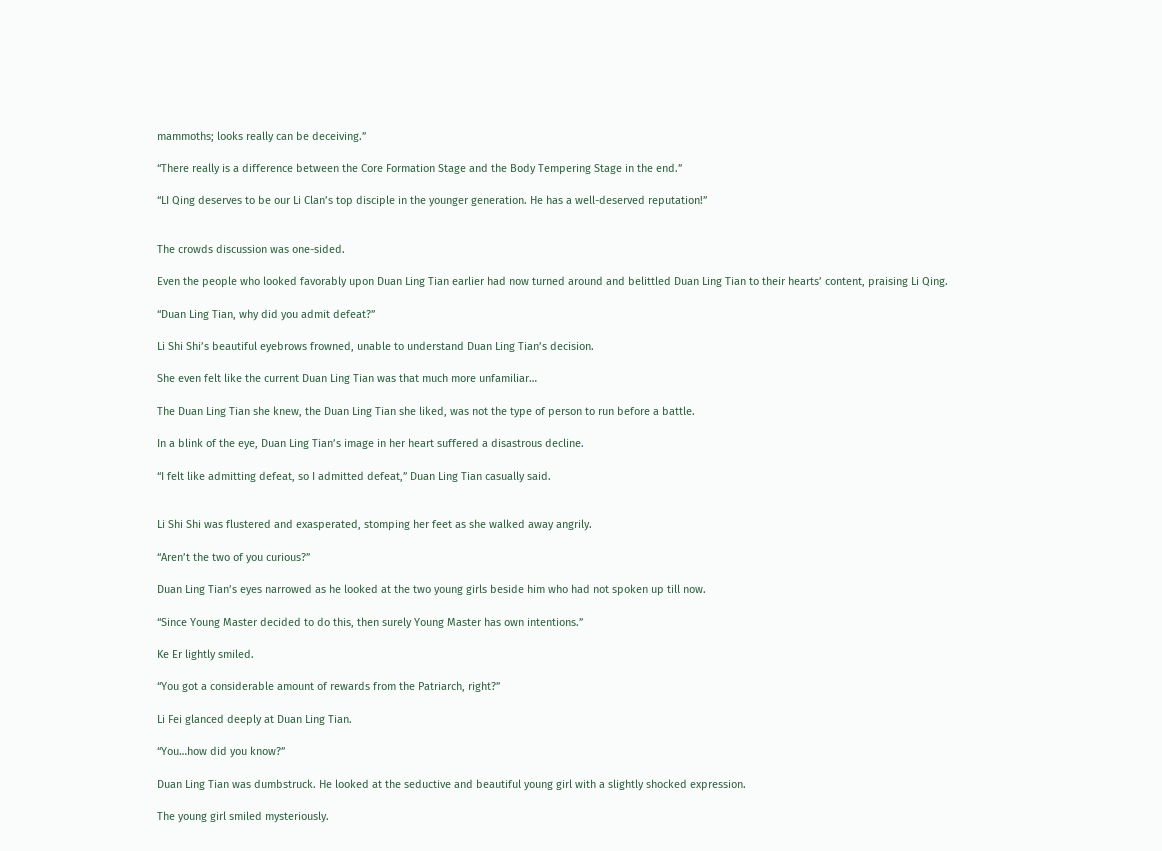mammoths; looks really can be deceiving.”

“There really is a difference between the Core Formation Stage and the Body Tempering Stage in the end.”

“LI Qing deserves to be our Li Clan’s top disciple in the younger generation. He has a well-deserved reputation!”


The crowds discussion was one-sided.

Even the people who looked favorably upon Duan Ling Tian earlier had now turned around and belittled Duan Ling Tian to their hearts’ content, praising Li Qing.

“Duan Ling Tian, why did you admit defeat?”

Li Shi Shi’s beautiful eyebrows frowned, unable to understand Duan Ling Tian’s decision.

She even felt like the current Duan Ling Tian was that much more unfamiliar…

The Duan Ling Tian she knew, the Duan Ling Tian she liked, was not the type of person to run before a battle.

In a blink of the eye, Duan Ling Tian’s image in her heart suffered a disastrous decline.

“I felt like admitting defeat, so I admitted defeat,” Duan Ling Tian casually said.


Li Shi Shi was flustered and exasperated, stomping her feet as she walked away angrily.

“Aren’t the two of you curious?”

Duan Ling Tian’s eyes narrowed as he looked at the two young girls beside him who had not spoken up till now.

“Since Young Master decided to do this, then surely Young Master has own intentions.”

Ke Er lightly smiled.

“You got a considerable amount of rewards from the Patriarch, right?”

Li Fei glanced deeply at Duan Ling Tian.

“You…how did you know?”

Duan Ling Tian was dumbstruck. He looked at the seductive and beautiful young girl with a slightly shocked expression.

The young girl smiled mysteriously.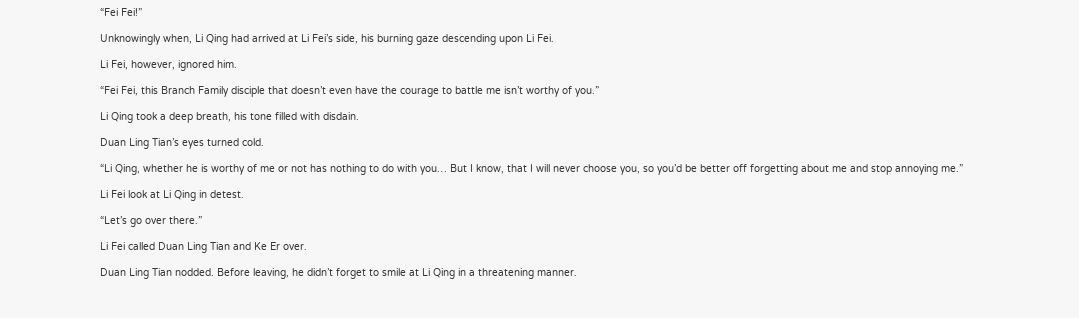“Fei Fei!”

Unknowingly when, Li Qing had arrived at Li Fei’s side, his burning gaze descending upon Li Fei.

Li Fei, however, ignored him.

“Fei Fei, this Branch Family disciple that doesn’t even have the courage to battle me isn’t worthy of you.”

Li Qing took a deep breath, his tone filled with disdain.

Duan Ling Tian’s eyes turned cold.

“Li Qing, whether he is worthy of me or not has nothing to do with you… But I know, that I will never choose you, so you’d be better off forgetting about me and stop annoying me.”

Li Fei look at Li Qing in detest.

“Let’s go over there.”

Li Fei called Duan Ling Tian and Ke Er over.

Duan Ling Tian nodded. Before leaving, he didn’t forget to smile at Li Qing in a threatening manner.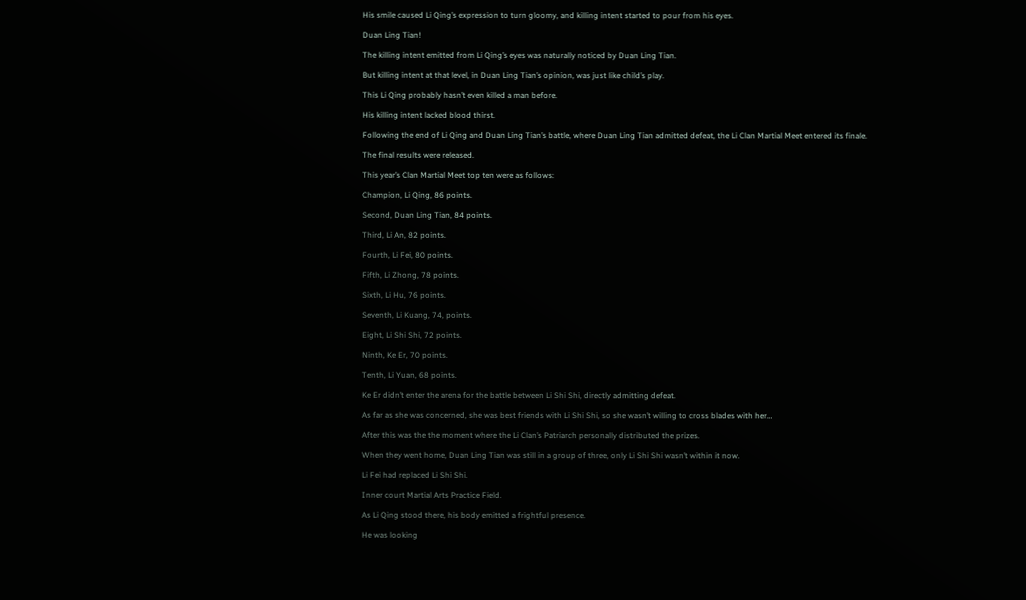His smile caused Li Qing’s expression to turn gloomy, and killing intent started to pour from his eyes.

Duan Ling Tian!

The killing intent emitted from Li Qing’s eyes was naturally noticed by Duan Ling Tian.

But killing intent at that level, in Duan Ling Tian’s opinion, was just like child’s play.

This Li Qing probably hasn’t even killed a man before.

His killing intent lacked blood thirst.

Following the end of Li Qing and Duan Ling Tian’s battle, where Duan Ling Tian admitted defeat, the Li Clan Martial Meet entered its finale.

The final results were released.

This year’s Clan Martial Meet top ten were as follows:

Champion, Li Qing, 86 points.

Second, Duan Ling Tian, 84 points.

Third, Li An, 82 points.

Fourth, Li Fei, 80 points.

Fifth, Li Zhong, 78 points.

Sixth, Li Hu, 76 points.

Seventh, Li Kuang, 74, points.

Eight, Li Shi Shi, 72 points.

Ninth, Ke Er, 70 points.

Tenth, Li Yuan, 68 points.

Ke Er didn’t enter the arena for the battle between Li Shi Shi, directly admitting defeat.

As far as she was concerned, she was best friends with Li Shi Shi, so she wasn’t willing to cross blades with her…

After this was the the moment where the Li Clan’s Patriarch personally distributed the prizes.

When they went home, Duan Ling Tian was still in a group of three, only Li Shi Shi wasn’t within it now.

Li Fei had replaced Li Shi Shi.

Inner court Martial Arts Practice Field.

As Li Qing stood there, his body emitted a frightful presence.

He was looking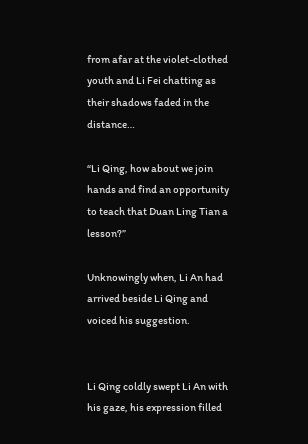from afar at the violet-clothed youth and Li Fei chatting as their shadows faded in the distance…

“Li Qing, how about we join hands and find an opportunity to teach that Duan Ling Tian a lesson?”

Unknowingly when, Li An had arrived beside Li Qing and voiced his suggestion.


Li Qing coldly swept Li An with his gaze, his expression filled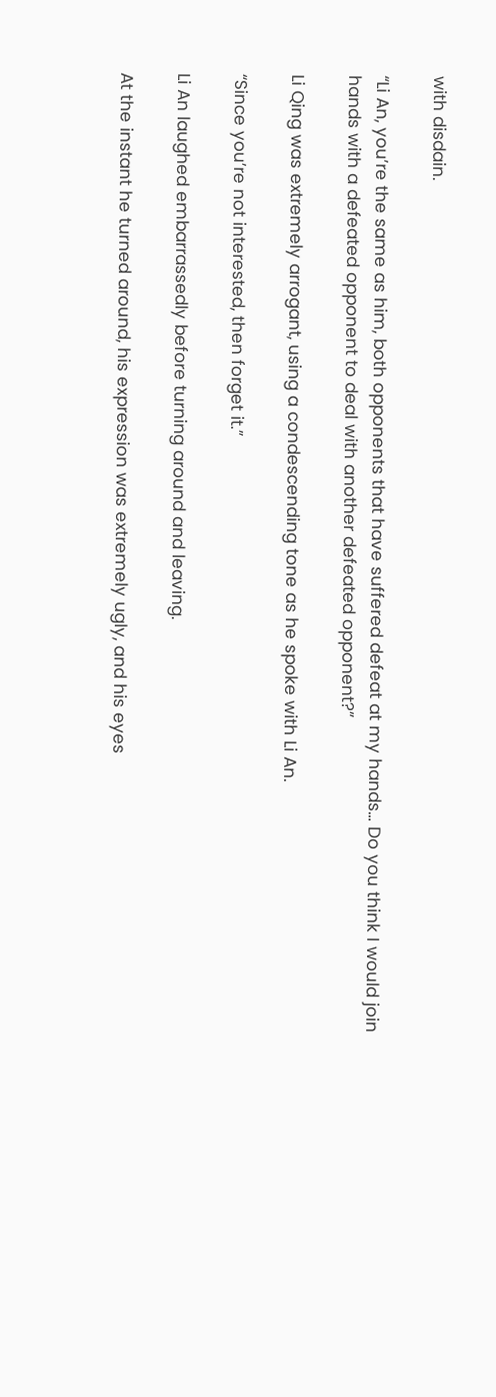with disdain.

“Li An, you’re the same as him, both opponents that have suffered defeat at my hands… Do you think I would join hands with a defeated opponent to deal with another defeated opponent?”

Li Qing was extremely arrogant, using a condescending tone as he spoke with Li An.

“Since you’re not interested, then forget it.”

Li An laughed embarrassedly before turning around and leaving.

At the instant he turned around, his expression was extremely ugly, and his eyes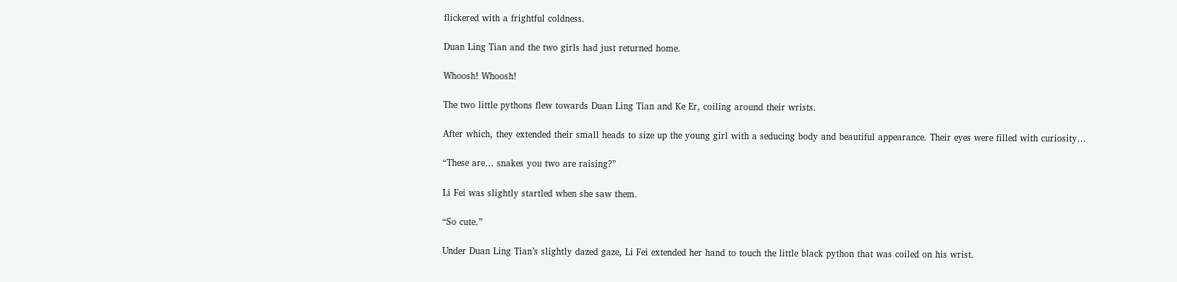flickered with a frightful coldness.

Duan Ling Tian and the two girls had just returned home.

Whoosh! Whoosh!

The two little pythons flew towards Duan Ling Tian and Ke Er, coiling around their wrists.

After which, they extended their small heads to size up the young girl with a seducing body and beautiful appearance. Their eyes were filled with curiosity…

“These are… snakes you two are raising?”

Li Fei was slightly startled when she saw them.

“So cute.”

Under Duan Ling Tian’s slightly dazed gaze, Li Fei extended her hand to touch the little black python that was coiled on his wrist.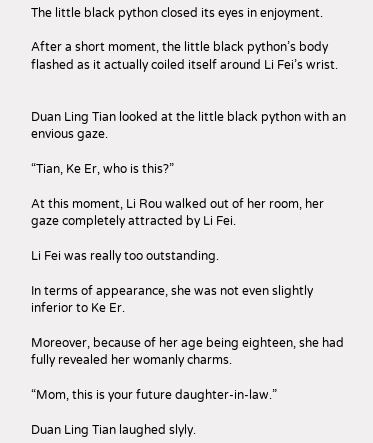The little black python closed its eyes in enjoyment.

After a short moment, the little black python’s body flashed as it actually coiled itself around Li Fei’s wrist.


Duan Ling Tian looked at the little black python with an envious gaze.

“Tian, Ke Er, who is this?”

At this moment, Li Rou walked out of her room, her gaze completely attracted by Li Fei.

Li Fei was really too outstanding.

In terms of appearance, she was not even slightly inferior to Ke Er.

Moreover, because of her age being eighteen, she had fully revealed her womanly charms.

“Mom, this is your future daughter-in-law.”

Duan Ling Tian laughed slyly.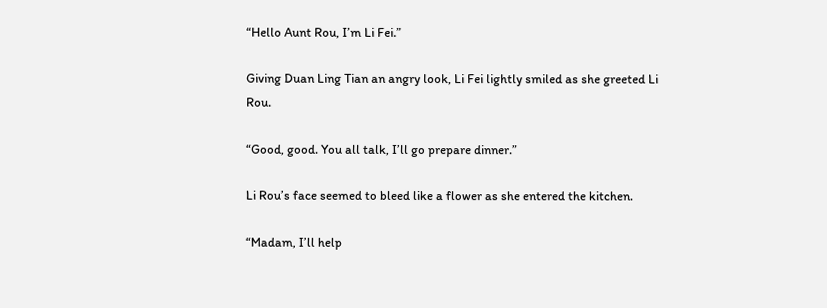“Hello Aunt Rou, I’m Li Fei.”

Giving Duan Ling Tian an angry look, Li Fei lightly smiled as she greeted Li Rou.

“Good, good. You all talk, I’ll go prepare dinner.”

Li Rou’s face seemed to bleed like a flower as she entered the kitchen.

“Madam, I’ll help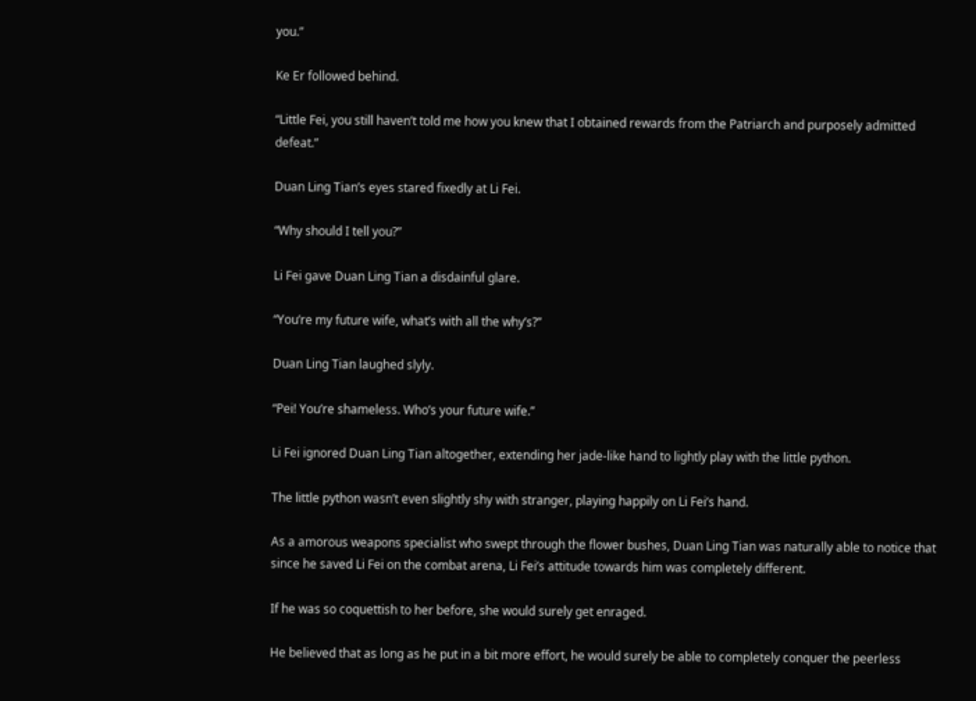you.”

Ke Er followed behind.

“Little Fei, you still haven’t told me how you knew that I obtained rewards from the Patriarch and purposely admitted defeat.”

Duan Ling Tian’s eyes stared fixedly at Li Fei.

“Why should I tell you?”

Li Fei gave Duan Ling Tian a disdainful glare.

“You’re my future wife, what’s with all the why’s?”

Duan Ling Tian laughed slyly.

“Pei! You’re shameless. Who’s your future wife.”

Li Fei ignored Duan Ling Tian altogether, extending her jade-like hand to lightly play with the little python.

The little python wasn’t even slightly shy with stranger, playing happily on Li Fei’s hand.

As a amorous weapons specialist who swept through the flower bushes, Duan Ling Tian was naturally able to notice that since he saved Li Fei on the combat arena, Li Fei’s attitude towards him was completely different.

If he was so coquettish to her before, she would surely get enraged.

He believed that as long as he put in a bit more effort, he would surely be able to completely conquer the peerless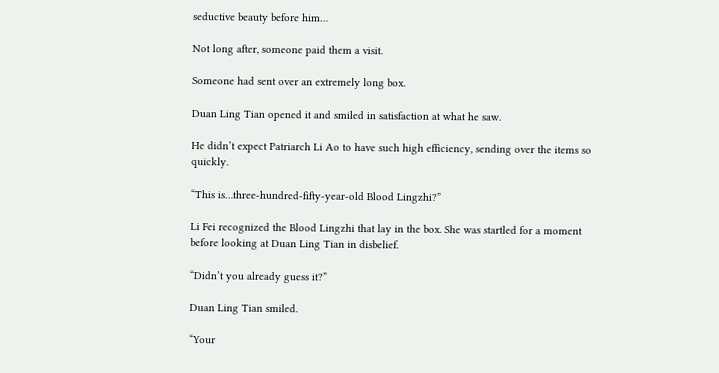seductive beauty before him…

Not long after, someone paid them a visit.

Someone had sent over an extremely long box.

Duan Ling Tian opened it and smiled in satisfaction at what he saw.

He didn’t expect Patriarch Li Ao to have such high efficiency, sending over the items so quickly.

“This is…three-hundred-fifty-year-old Blood Lingzhi?”

Li Fei recognized the Blood Lingzhi that lay in the box. She was startled for a moment before looking at Duan Ling Tian in disbelief.

“Didn’t you already guess it?”

Duan Ling Tian smiled.

“Your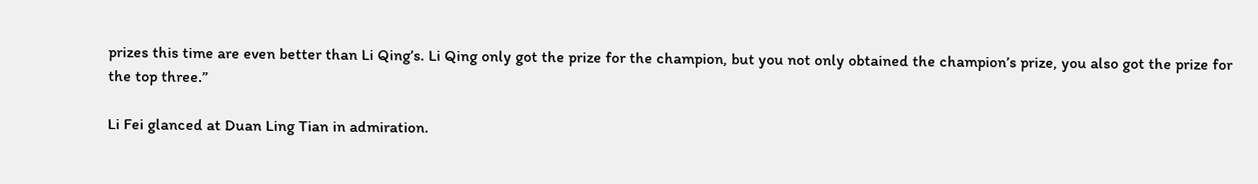prizes this time are even better than Li Qing’s. Li Qing only got the prize for the champion, but you not only obtained the champion’s prize, you also got the prize for the top three.”

Li Fei glanced at Duan Ling Tian in admiration.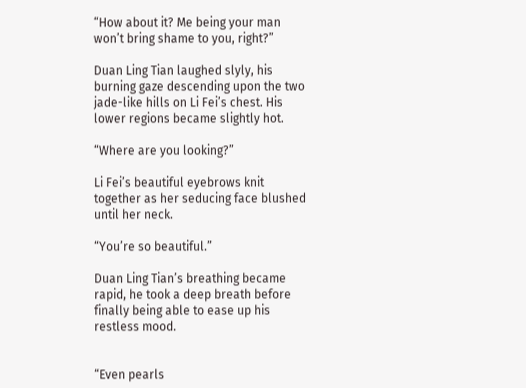“How about it? Me being your man won’t bring shame to you, right?”

Duan Ling Tian laughed slyly, his burning gaze descending upon the two jade-like hills on Li Fei’s chest. His lower regions became slightly hot.

“Where are you looking?”

Li Fei’s beautiful eyebrows knit together as her seducing face blushed until her neck.

“You’re so beautiful.”

Duan Ling Tian’s breathing became rapid, he took a deep breath before finally being able to ease up his restless mood.


“Even pearls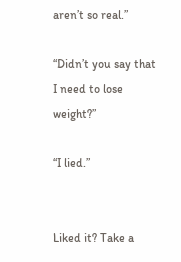aren’t so real.”

“Didn’t you say that I need to lose weight?”

“I lied.”


Liked it? Take a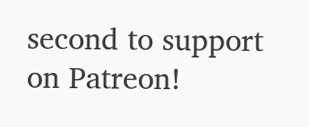second to support on Patreon!